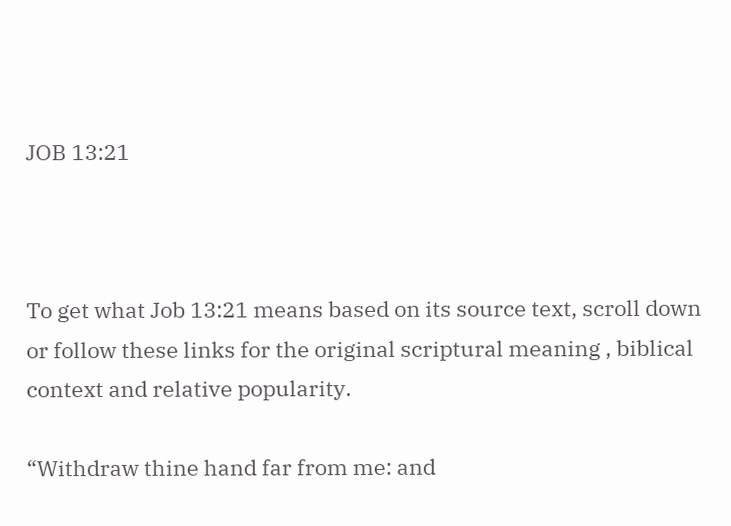JOB 13:21



To get what Job 13:21 means based on its source text, scroll down or follow these links for the original scriptural meaning , biblical context and relative popularity.

“Withdraw thine hand far from me: and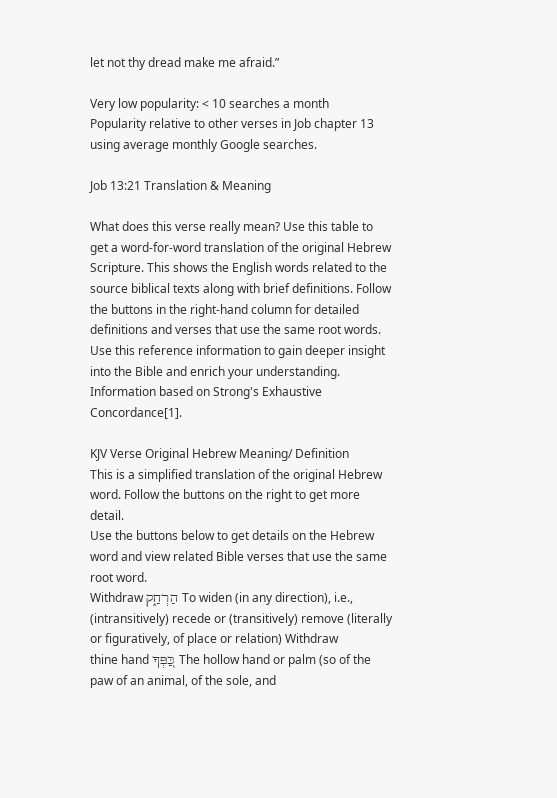let not thy dread make me afraid.”

Very low popularity: < 10 searches a month
Popularity relative to other verses in Job chapter 13 using average monthly Google searches.

Job 13:21 Translation & Meaning

What does this verse really mean? Use this table to get a word-for-word translation of the original Hebrew Scripture. This shows the English words related to the source biblical texts along with brief definitions. Follow the buttons in the right-hand column for detailed definitions and verses that use the same root words. Use this reference information to gain deeper insight into the Bible and enrich your understanding. Information based on Strong's Exhaustive Concordance[1].

KJV Verse Original Hebrew Meaning/ Definition
This is a simplified translation of the original Hebrew word. Follow the buttons on the right to get more detail.
Use the buttons below to get details on the Hebrew word and view related Bible verses that use the same root word.
Withdraw הַרְחַ֑ק To widen (in any direction), i.e., (intransitively) recede or (transitively) remove (literally or figuratively, of place or relation) Withdraw
thine hand כַּ֭פְּךָ The hollow hand or palm (so of the paw of an animal, of the sole, and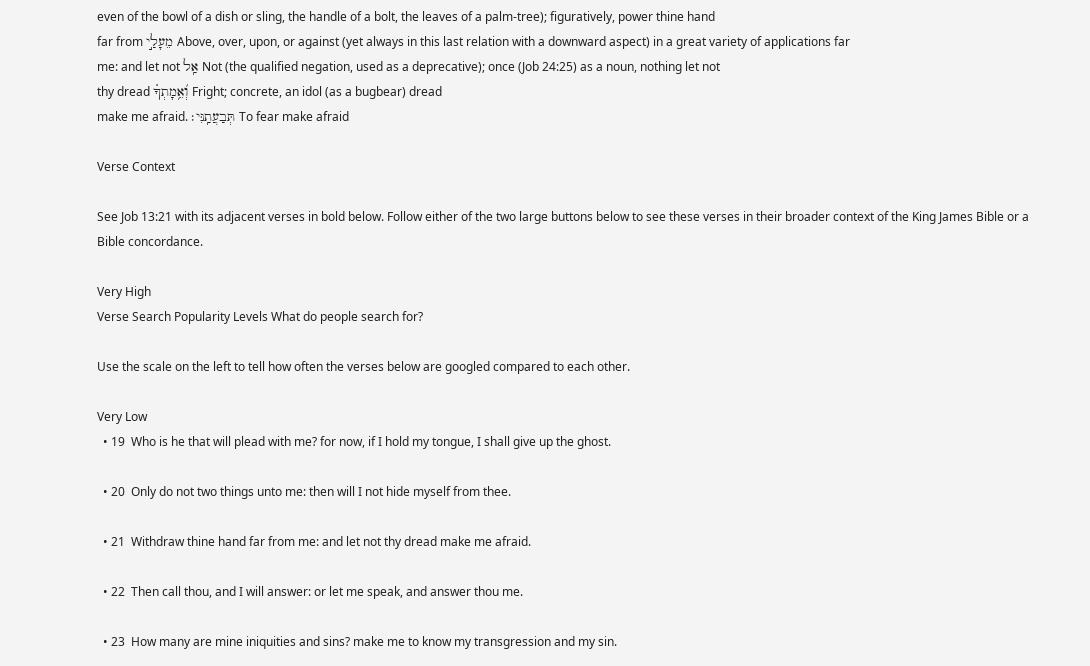even of the bowl of a dish or sling, the handle of a bolt, the leaves of a palm-tree); figuratively, power thine hand
far from מֵעָלַ֣י Above, over, upon, or against (yet always in this last relation with a downward aspect) in a great variety of applications far
me: and let not אַֽל Not (the qualified negation, used as a deprecative); once (Job 24:25) as a noun, nothing let not
thy dread וְ֝אֵ֥מָתְךָ֗ Fright; concrete, an idol (as a bugbear) dread
make me afraid. תְּבַעֲתַֽנִּי׃ To fear make afraid

Verse Context

See Job 13:21 with its adjacent verses in bold below. Follow either of the two large buttons below to see these verses in their broader context of the King James Bible or a Bible concordance.

Very High
Verse Search Popularity Levels What do people search for?

Use the scale on the left to tell how often the verses below are googled compared to each other.

Very Low
  • 19  Who is he that will plead with me? for now, if I hold my tongue, I shall give up the ghost.

  • 20  Only do not two things unto me: then will I not hide myself from thee.

  • 21  Withdraw thine hand far from me: and let not thy dread make me afraid.

  • 22  Then call thou, and I will answer: or let me speak, and answer thou me.

  • 23  How many are mine iniquities and sins? make me to know my transgression and my sin.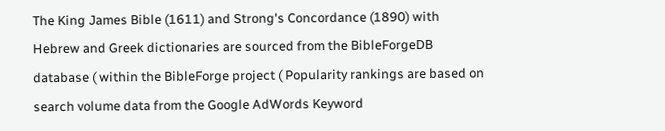The King James Bible (1611) and Strong's Concordance (1890) with Hebrew and Greek dictionaries are sourced from the BibleForgeDB database ( within the BibleForge project ( Popularity rankings are based on search volume data from the Google AdWords Keyword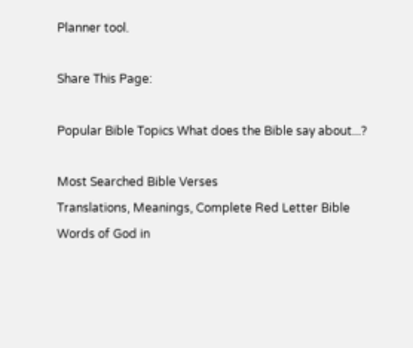Planner tool.

Share This Page:

Popular Bible Topics What does the Bible say about...?

Most Searched Bible Verses
Translations, Meanings, Complete Red Letter Bible
Words of God in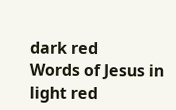dark red
Words of Jesus in light red